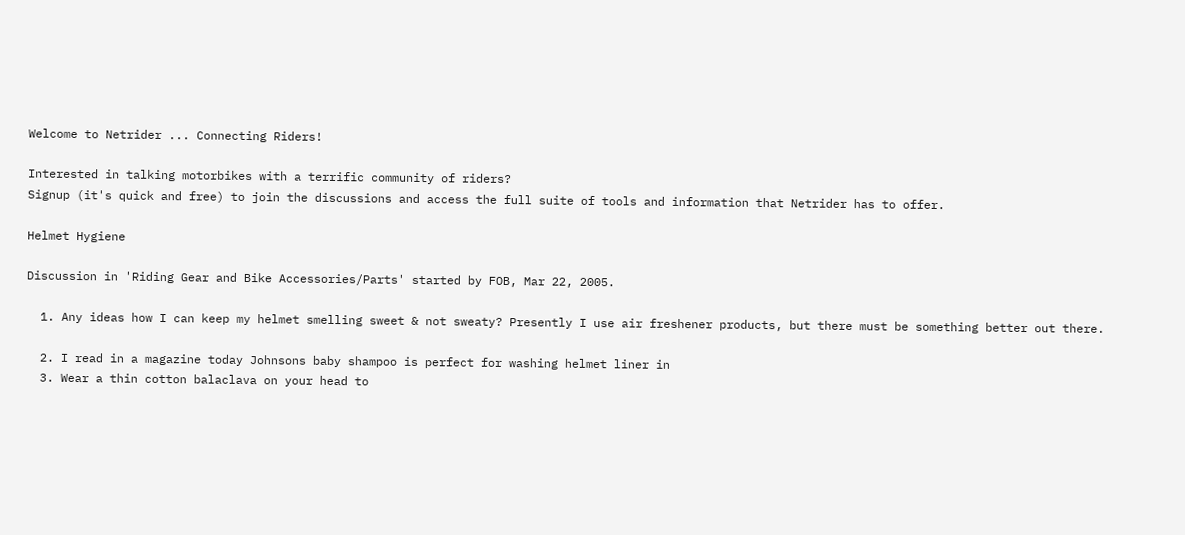Welcome to Netrider ... Connecting Riders!

Interested in talking motorbikes with a terrific community of riders?
Signup (it's quick and free) to join the discussions and access the full suite of tools and information that Netrider has to offer.

Helmet Hygiene

Discussion in 'Riding Gear and Bike Accessories/Parts' started by FOB, Mar 22, 2005.

  1. Any ideas how I can keep my helmet smelling sweet & not sweaty? Presently I use air freshener products, but there must be something better out there.

  2. I read in a magazine today Johnsons baby shampoo is perfect for washing helmet liner in
  3. Wear a thin cotton balaclava on your head to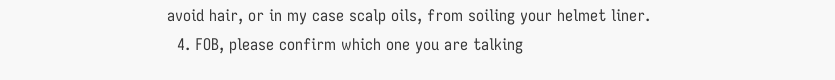avoid hair, or in my case scalp oils, from soiling your helmet liner.
  4. FOB, please confirm which one you are talking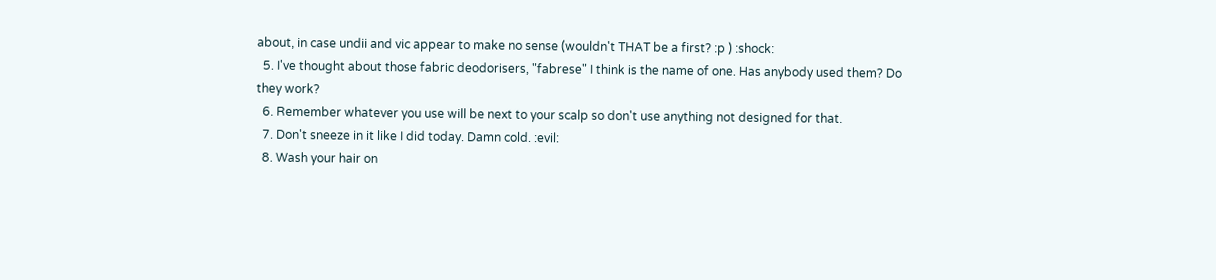about, in case undii and vic appear to make no sense (wouldn't THAT be a first? :p ) :shock:
  5. I've thought about those fabric deodorisers, "fabrese" I think is the name of one. Has anybody used them? Do they work?
  6. Remember whatever you use will be next to your scalp so don't use anything not designed for that.
  7. Don't sneeze in it like I did today. Damn cold. :evil:
  8. Wash your hair on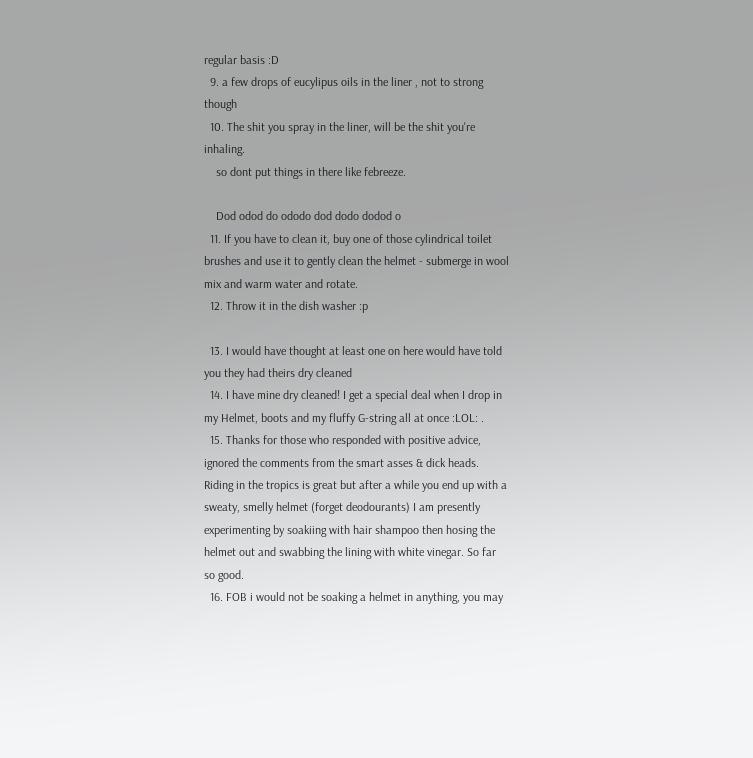regular basis :D
  9. a few drops of eucylipus oils in the liner , not to strong though
  10. The shit you spray in the liner, will be the shit you're inhaling.
    so dont put things in there like febreeze.

    Dod odod do ododo dod dodo dodod o
  11. If you have to clean it, buy one of those cylindrical toilet brushes and use it to gently clean the helmet - submerge in wool mix and warm water and rotate.
  12. Throw it in the dish washer :p

  13. I would have thought at least one on here would have told you they had theirs dry cleaned
  14. I have mine dry cleaned! I get a special deal when I drop in my Helmet, boots and my fluffy G-string all at once :LOL: .
  15. Thanks for those who responded with positive advice, ignored the comments from the smart asses & dick heads. Riding in the tropics is great but after a while you end up with a sweaty, smelly helmet (forget deodourants) I am presently experimenting by soakiing with hair shampoo then hosing the helmet out and swabbing the lining with white vinegar. So far so good.
  16. FOB i would not be soaking a helmet in anything, you may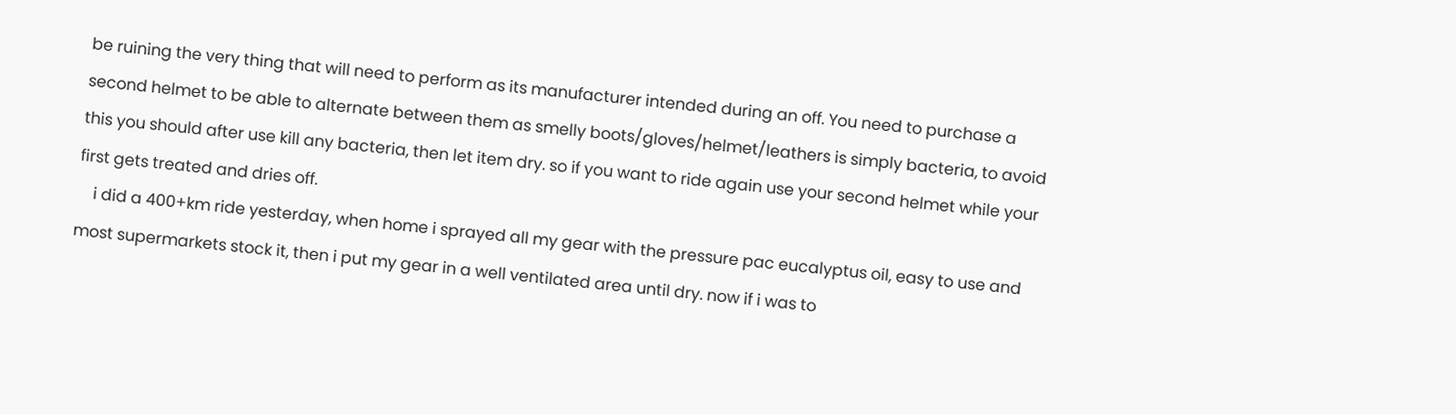be ruining the very thing that will need to perform as its manufacturer intended during an off. You need to purchase a second helmet to be able to alternate between them as smelly boots/gloves/helmet/leathers is simply bacteria, to avoid this you should after use kill any bacteria, then let item dry. so if you want to ride again use your second helmet while your first gets treated and dries off.
    i did a 400+km ride yesterday, when home i sprayed all my gear with the pressure pac eucalyptus oil, easy to use and most supermarkets stock it, then i put my gear in a well ventilated area until dry. now if i was to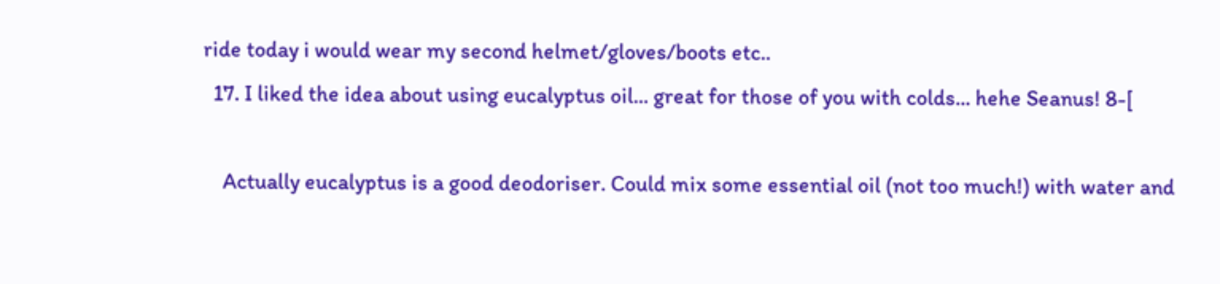ride today i would wear my second helmet/gloves/boots etc..
  17. I liked the idea about using eucalyptus oil... great for those of you with colds... hehe Seanus! 8-[

    Actually eucalyptus is a good deodoriser. Could mix some essential oil (not too much!) with water and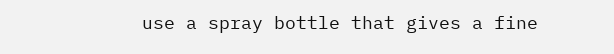use a spray bottle that gives a fine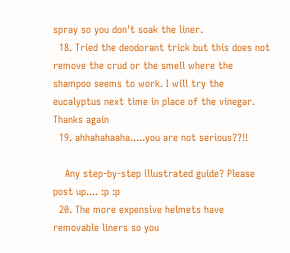spray so you don't soak the liner.
  18. Tried the deodorant trick but this does not remove the crud or the smell where the shampoo seems to work. I will try the eucalyptus next time in place of the vinegar. Thanks again
  19. ahhahahaaha.....you are not serious??!!

    Any step-by-step illustrated guide? Please post up.... :p :p
  20. The more expensive helmets have removable liners so you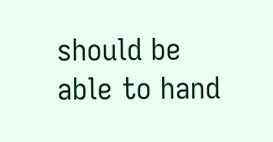should be able to hand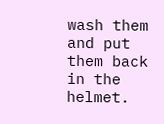wash them and put them back in the helmet.